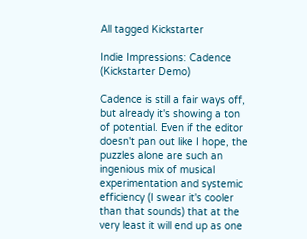All tagged Kickstarter

Indie Impressions: Cadence (Kickstarter Demo)

Cadence is still a fair ways off, but already it's showing a ton of potential. Even if the editor doesn't pan out like I hope, the puzzles alone are such an ingenious mix of musical experimentation and systemic efficiency (I swear it's cooler than that sounds) that at the very least it will end up as one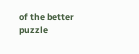of the better puzzle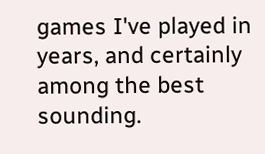games I've played in years, and certainly among the best sounding.